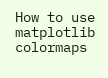How to use matplotlib colormaps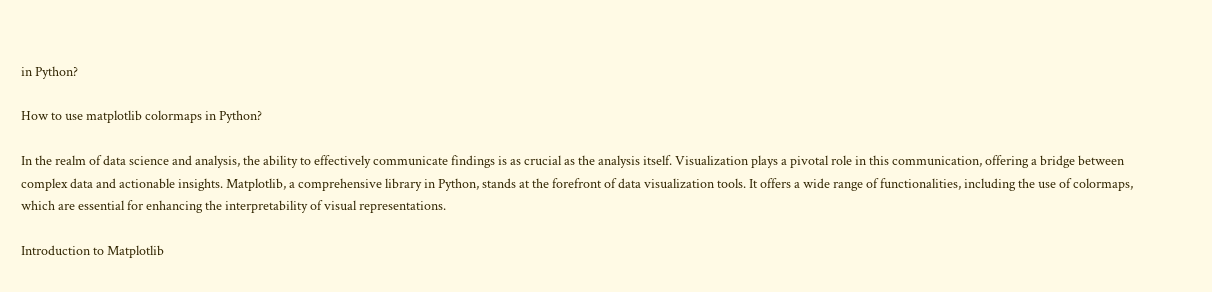in Python?

How to use matplotlib colormaps in Python?

In the realm of data science and analysis, the ability to effectively communicate findings is as crucial as the analysis itself. Visualization plays a pivotal role in this communication, offering a bridge between complex data and actionable insights. Matplotlib, a comprehensive library in Python, stands at the forefront of data visualization tools. It offers a wide range of functionalities, including the use of colormaps, which are essential for enhancing the interpretability of visual representations.

Introduction to Matplotlib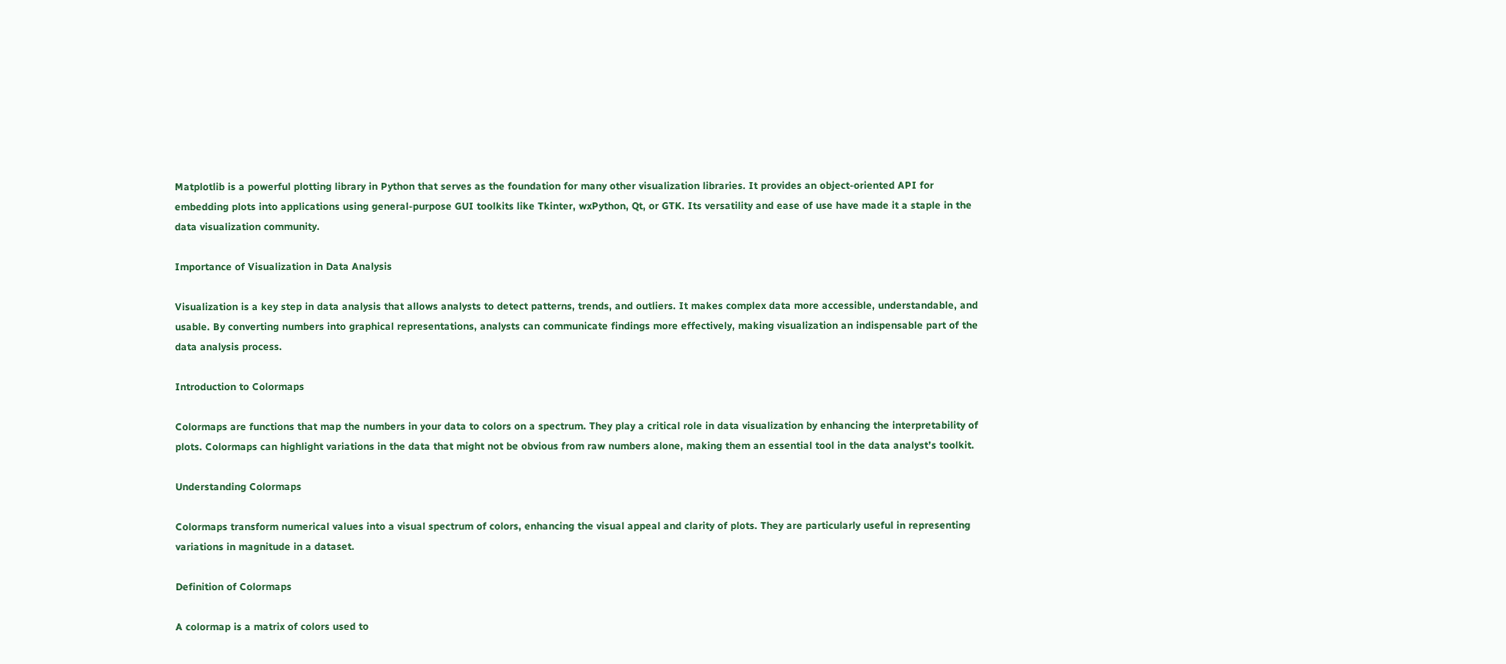Matplotlib is a powerful plotting library in Python that serves as the foundation for many other visualization libraries. It provides an object-oriented API for embedding plots into applications using general-purpose GUI toolkits like Tkinter, wxPython, Qt, or GTK. Its versatility and ease of use have made it a staple in the data visualization community.

Importance of Visualization in Data Analysis

Visualization is a key step in data analysis that allows analysts to detect patterns, trends, and outliers. It makes complex data more accessible, understandable, and usable. By converting numbers into graphical representations, analysts can communicate findings more effectively, making visualization an indispensable part of the data analysis process.

Introduction to Colormaps

Colormaps are functions that map the numbers in your data to colors on a spectrum. They play a critical role in data visualization by enhancing the interpretability of plots. Colormaps can highlight variations in the data that might not be obvious from raw numbers alone, making them an essential tool in the data analyst’s toolkit.

Understanding Colormaps

Colormaps transform numerical values into a visual spectrum of colors, enhancing the visual appeal and clarity of plots. They are particularly useful in representing variations in magnitude in a dataset.

Definition of Colormaps

A colormap is a matrix of colors used to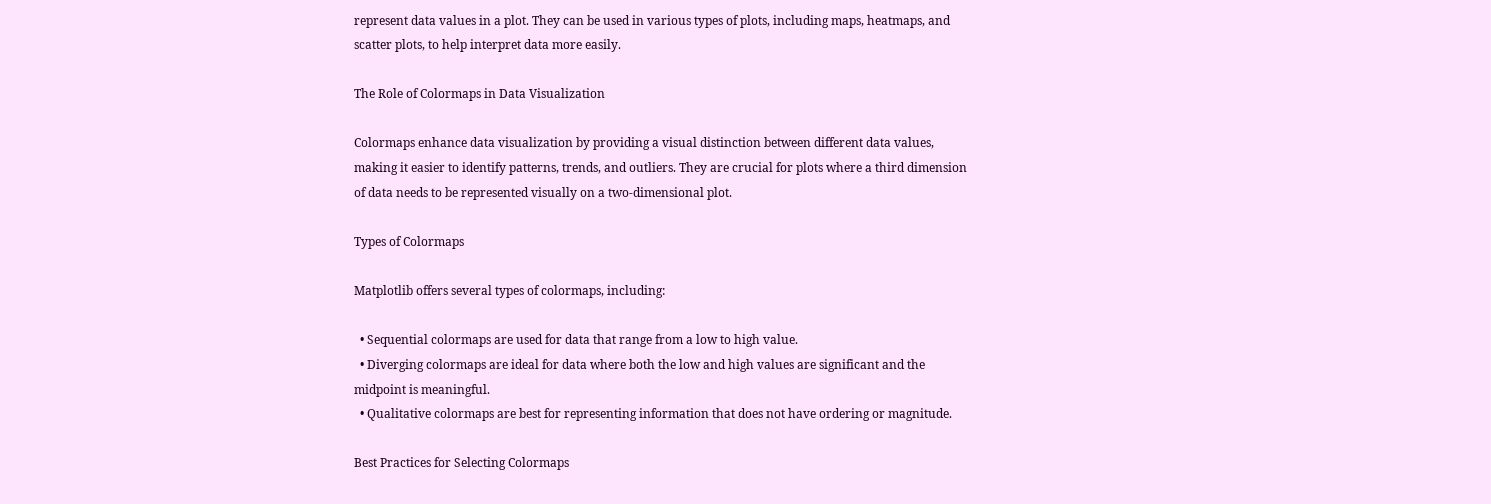represent data values in a plot. They can be used in various types of plots, including maps, heatmaps, and scatter plots, to help interpret data more easily.

The Role of Colormaps in Data Visualization

Colormaps enhance data visualization by providing a visual distinction between different data values, making it easier to identify patterns, trends, and outliers. They are crucial for plots where a third dimension of data needs to be represented visually on a two-dimensional plot.

Types of Colormaps

Matplotlib offers several types of colormaps, including:

  • Sequential colormaps are used for data that range from a low to high value.
  • Diverging colormaps are ideal for data where both the low and high values are significant and the midpoint is meaningful.
  • Qualitative colormaps are best for representing information that does not have ordering or magnitude.

Best Practices for Selecting Colormaps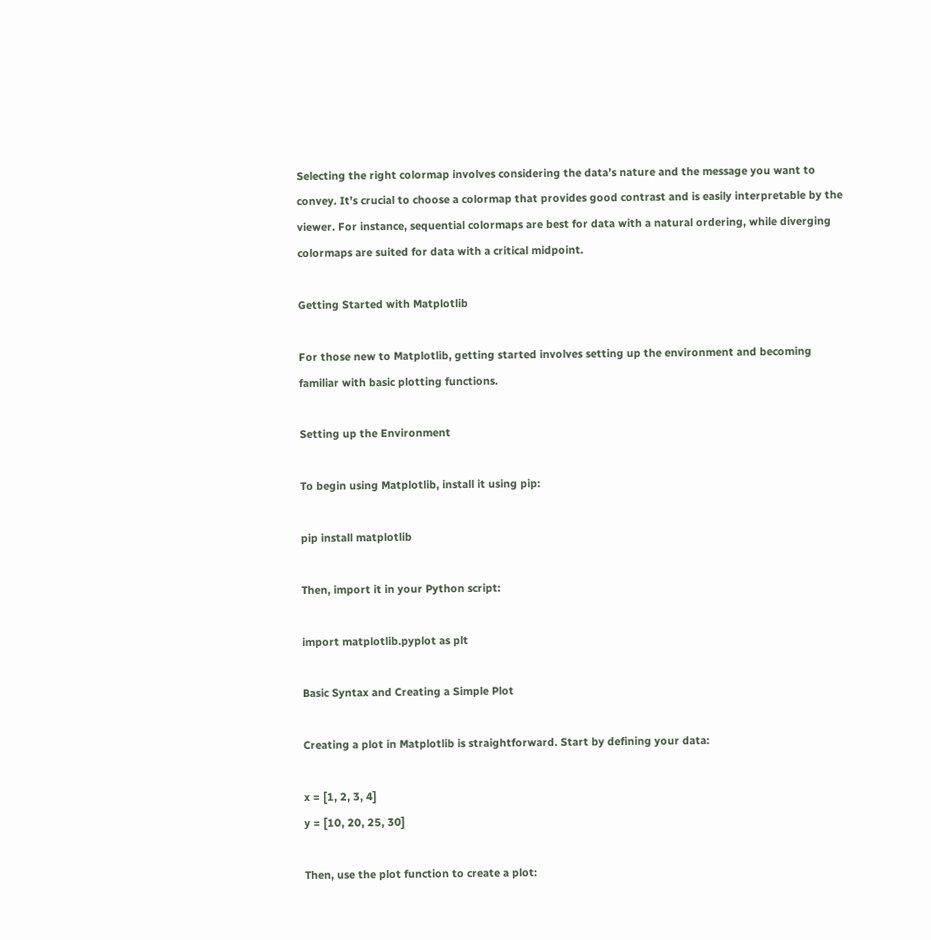Selecting the right colormap involves considering the data’s nature and the message you want to convey. It’s crucial to choose a colormap that provides good contrast and is easily interpretable by the viewer. For instance, sequential colormaps are best for data with a natural ordering, while diverging colormaps are suited for data with a critical midpoint.

Getting Started with Matplotlib

For those new to Matplotlib, getting started involves setting up the environment and becoming familiar with basic plotting functions.

Setting up the Environment

To begin using Matplotlib, install it using pip:

pip install matplotlib

Then, import it in your Python script:

import matplotlib.pyplot as plt

Basic Syntax and Creating a Simple Plot

Creating a plot in Matplotlib is straightforward. Start by defining your data:

x = [1, 2, 3, 4]
y = [10, 20, 25, 30]

Then, use the plot function to create a plot: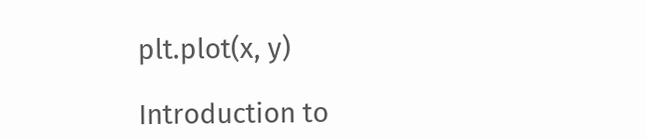plt.plot(x, y)

Introduction to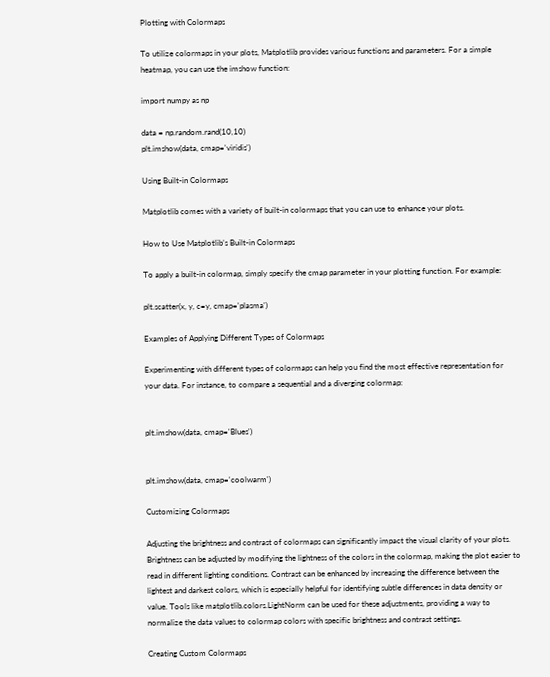Plotting with Colormaps

To utilize colormaps in your plots, Matplotlib provides various functions and parameters. For a simple heatmap, you can use the imshow function:

import numpy as np

data = np.random.rand(10,10)
plt.imshow(data, cmap='viridis')

Using Built-in Colormaps

Matplotlib comes with a variety of built-in colormaps that you can use to enhance your plots.

How to Use Matplotlib’s Built-in Colormaps

To apply a built-in colormap, simply specify the cmap parameter in your plotting function. For example:

plt.scatter(x, y, c=y, cmap='plasma')

Examples of Applying Different Types of Colormaps

Experimenting with different types of colormaps can help you find the most effective representation for your data. For instance, to compare a sequential and a diverging colormap:


plt.imshow(data, cmap='Blues')


plt.imshow(data, cmap='coolwarm')

Customizing Colormaps

Adjusting the brightness and contrast of colormaps can significantly impact the visual clarity of your plots. Brightness can be adjusted by modifying the lightness of the colors in the colormap, making the plot easier to read in different lighting conditions. Contrast can be enhanced by increasing the difference between the lightest and darkest colors, which is especially helpful for identifying subtle differences in data density or value. Tools like matplotlib.colors.LightNorm can be used for these adjustments, providing a way to normalize the data values to colormap colors with specific brightness and contrast settings.

Creating Custom Colormaps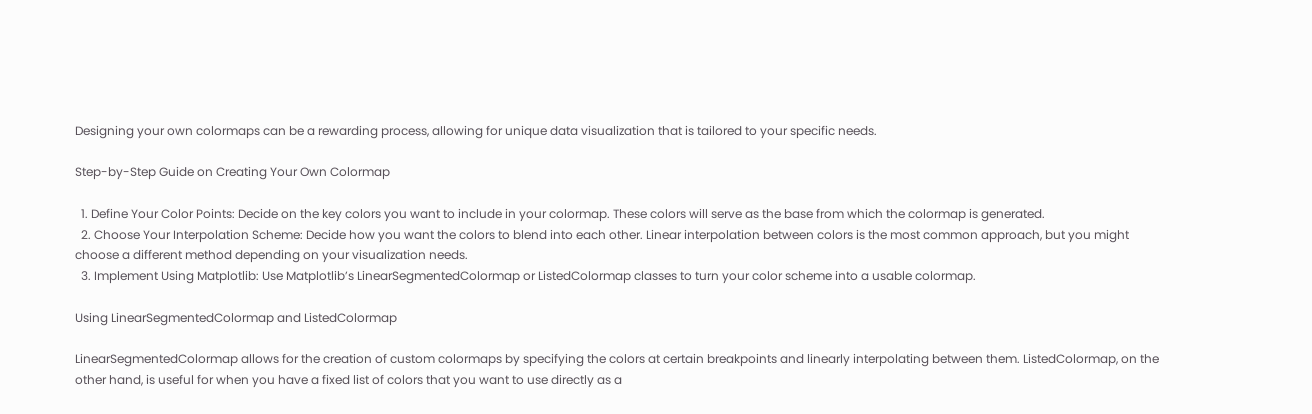Designing your own colormaps can be a rewarding process, allowing for unique data visualization that is tailored to your specific needs.

Step-by-Step Guide on Creating Your Own Colormap

  1. Define Your Color Points: Decide on the key colors you want to include in your colormap. These colors will serve as the base from which the colormap is generated.
  2. Choose Your Interpolation Scheme: Decide how you want the colors to blend into each other. Linear interpolation between colors is the most common approach, but you might choose a different method depending on your visualization needs.
  3. Implement Using Matplotlib: Use Matplotlib’s LinearSegmentedColormap or ListedColormap classes to turn your color scheme into a usable colormap.

Using LinearSegmentedColormap and ListedColormap

LinearSegmentedColormap allows for the creation of custom colormaps by specifying the colors at certain breakpoints and linearly interpolating between them. ListedColormap, on the other hand, is useful for when you have a fixed list of colors that you want to use directly as a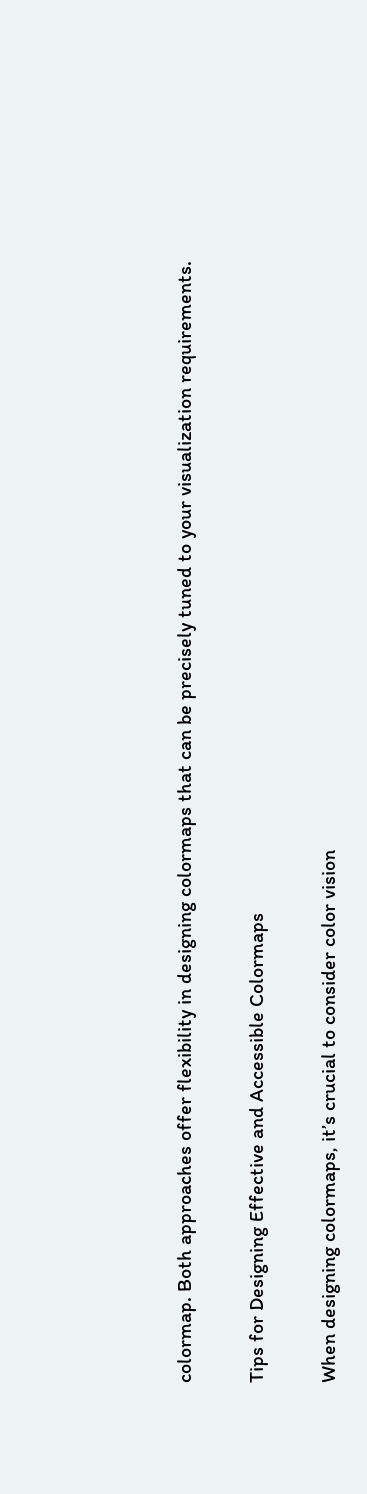colormap. Both approaches offer flexibility in designing colormaps that can be precisely tuned to your visualization requirements.

Tips for Designing Effective and Accessible Colormaps

When designing colormaps, it’s crucial to consider color vision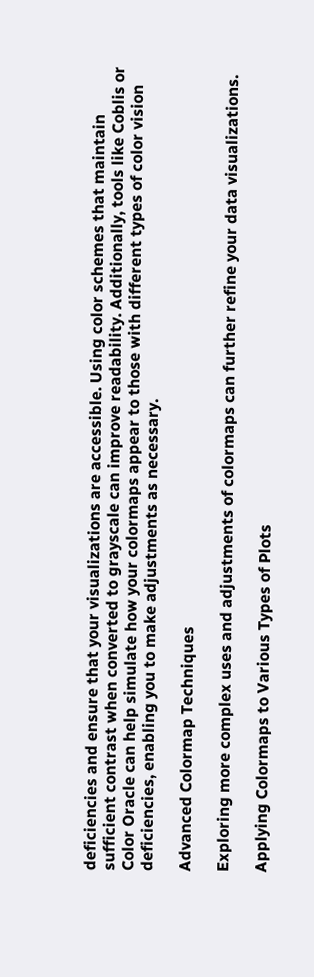deficiencies and ensure that your visualizations are accessible. Using color schemes that maintain sufficient contrast when converted to grayscale can improve readability. Additionally, tools like Coblis or Color Oracle can help simulate how your colormaps appear to those with different types of color vision deficiencies, enabling you to make adjustments as necessary.

Advanced Colormap Techniques

Exploring more complex uses and adjustments of colormaps can further refine your data visualizations.

Applying Colormaps to Various Types of Plots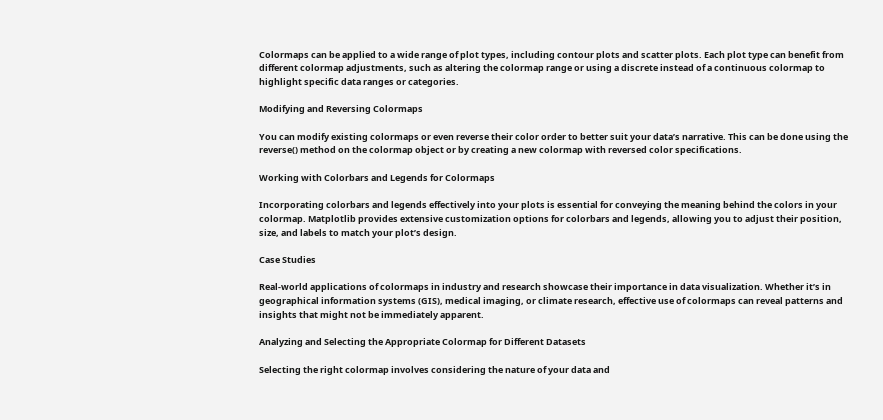Colormaps can be applied to a wide range of plot types, including contour plots and scatter plots. Each plot type can benefit from different colormap adjustments, such as altering the colormap range or using a discrete instead of a continuous colormap to highlight specific data ranges or categories.

Modifying and Reversing Colormaps

You can modify existing colormaps or even reverse their color order to better suit your data’s narrative. This can be done using the reverse() method on the colormap object or by creating a new colormap with reversed color specifications.

Working with Colorbars and Legends for Colormaps

Incorporating colorbars and legends effectively into your plots is essential for conveying the meaning behind the colors in your colormap. Matplotlib provides extensive customization options for colorbars and legends, allowing you to adjust their position, size, and labels to match your plot’s design.

Case Studies

Real-world applications of colormaps in industry and research showcase their importance in data visualization. Whether it’s in geographical information systems (GIS), medical imaging, or climate research, effective use of colormaps can reveal patterns and insights that might not be immediately apparent.

Analyzing and Selecting the Appropriate Colormap for Different Datasets

Selecting the right colormap involves considering the nature of your data and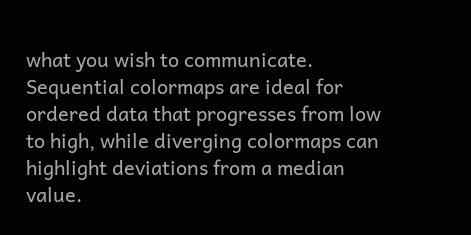what you wish to communicate. Sequential colormaps are ideal for ordered data that progresses from low to high, while diverging colormaps can highlight deviations from a median value.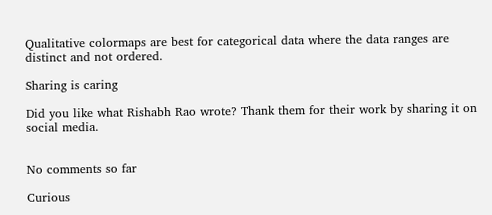Qualitative colormaps are best for categorical data where the data ranges are distinct and not ordered.

Sharing is caring

Did you like what Rishabh Rao wrote? Thank them for their work by sharing it on social media.


No comments so far

Curious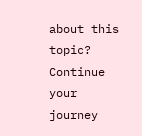about this topic? Continue your journey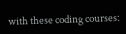with these coding courses: